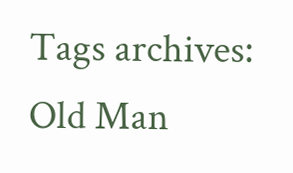Tags archives: Old Man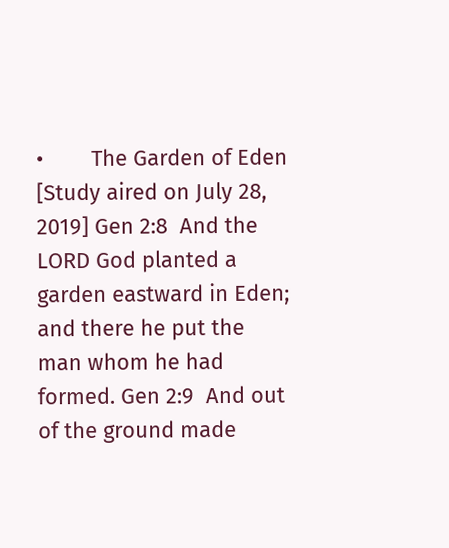•        The Garden of Eden [Study aired on July 28, 2019] Gen 2:8  And the LORD God planted a garden eastward in Eden; and there he put the man whom he had formed. Gen 2:9  And out of the ground made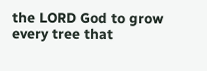the LORD God to grow every tree that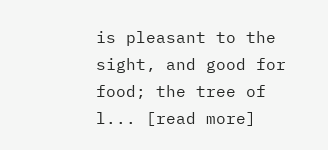is pleasant to the sight, and good for food; the tree of l... [read more]